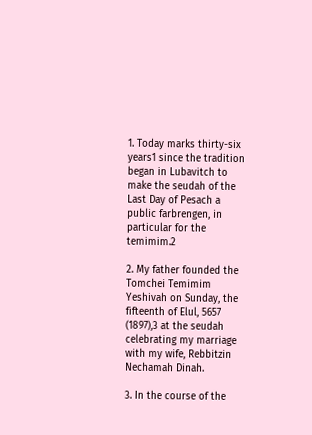1. Today marks thirty-six years1 since the tradition began in Lubavitch to make the seudah of the Last Day of Pesach a public farbrengen, in particular for the temimim.2

2. My father founded the Tomchei Temimim Yeshivah on Sunday, the fifteenth of Elul, 5657 (1897),3 at the seudah celebrating my marriage with my wife, Rebbitzin Nechamah Dinah.

3. In the course of the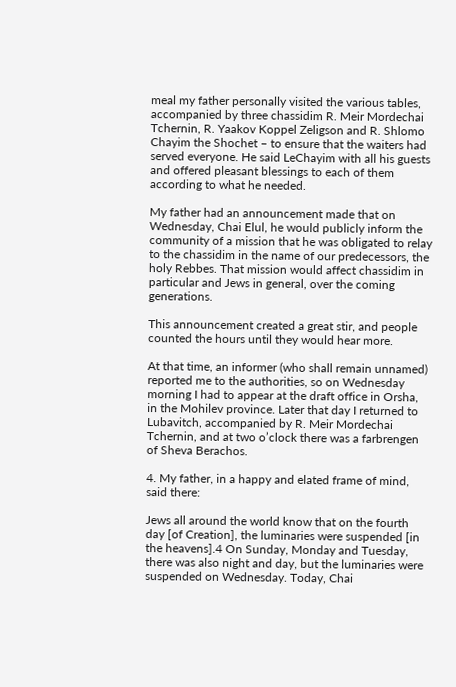meal my father personally visited the various tables, accompanied by three chassidim R. Meir Mordechai Tchernin, R. Yaakov Koppel Zeligson and R. Shlomo Chayim the Shochet – to ensure that the waiters had served everyone. He said LeChayim with all his guests and offered pleasant blessings to each of them according to what he needed.

My father had an announcement made that on Wednesday, Chai Elul, he would publicly inform the community of a mission that he was obligated to relay to the chassidim in the name of our predecessors, the holy Rebbes. That mission would affect chassidim in particular and Jews in general, over the coming generations.

This announcement created a great stir, and people counted the hours until they would hear more.

At that time, an informer (who shall remain unnamed) reported me to the authorities, so on Wednesday morning I had to appear at the draft office in Orsha, in the Mohilev province. Later that day I returned to Lubavitch, accompanied by R. Meir Mordechai Tchernin, and at two o’clock there was a farbrengen of Sheva Berachos.

4. My father, in a happy and elated frame of mind, said there:

Jews all around the world know that on the fourth day [of Creation], the luminaries were suspended [in the heavens].4 On Sunday, Monday and Tuesday, there was also night and day, but the luminaries were suspended on Wednesday. Today, Chai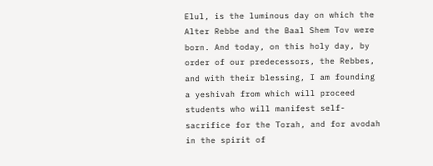Elul, is the luminous day on which the Alter Rebbe and the Baal Shem Tov were born. And today, on this holy day, by order of our predecessors, the Rebbes, and with their blessing, I am founding a yeshivah from which will proceed students who will manifest self-sacrifice for the Torah, and for avodah in the spirit of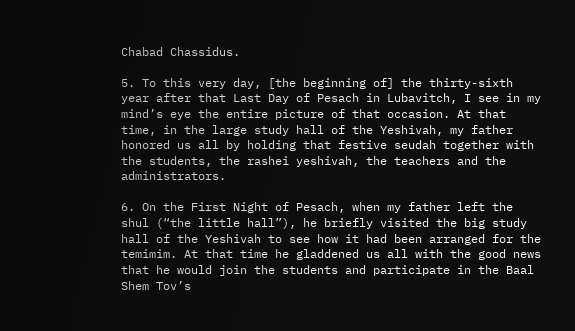Chabad Chassidus.

5. To this very day, [the beginning of] the thirty-sixth year after that Last Day of Pesach in Lubavitch, I see in my mind’s eye the entire picture of that occasion. At that time, in the large study hall of the Yeshivah, my father honored us all by holding that festive seudah together with the students, the rashei yeshivah, the teachers and the administrators.

6. On the First Night of Pesach, when my father left the shul (“the little hall”), he briefly visited the big study hall of the Yeshivah to see how it had been arranged for the temimim. At that time he gladdened us all with the good news that he would join the students and participate in the Baal Shem Tov’s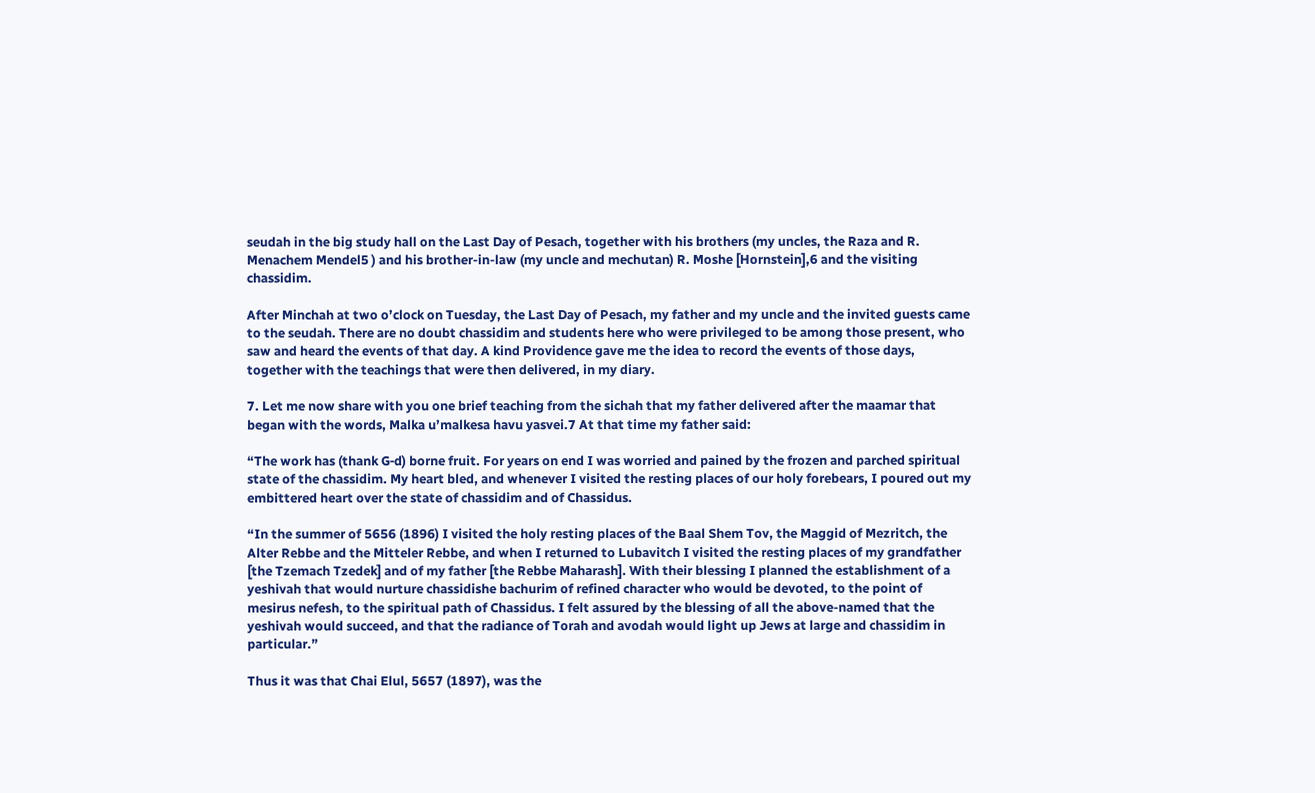seudah in the big study hall on the Last Day of Pesach, together with his brothers (my uncles, the Raza and R. Menachem Mendel5 ) and his brother-in-law (my uncle and mechutan) R. Moshe [Hornstein],6 and the visiting chassidim.

After Minchah at two o’clock on Tuesday, the Last Day of Pesach, my father and my uncle and the invited guests came to the seudah. There are no doubt chassidim and students here who were privileged to be among those present, who saw and heard the events of that day. A kind Providence gave me the idea to record the events of those days, together with the teachings that were then delivered, in my diary.

7. Let me now share with you one brief teaching from the sichah that my father delivered after the maamar that began with the words, Malka u’malkesa havu yasvei.7 At that time my father said:

“The work has (thank G‑d) borne fruit. For years on end I was worried and pained by the frozen and parched spiritual state of the chassidim. My heart bled, and whenever I visited the resting places of our holy forebears, I poured out my embittered heart over the state of chassidim and of Chassidus.

“In the summer of 5656 (1896) I visited the holy resting places of the Baal Shem Tov, the Maggid of Mezritch, the Alter Rebbe and the Mitteler Rebbe, and when I returned to Lubavitch I visited the resting places of my grandfather [the Tzemach Tzedek] and of my father [the Rebbe Maharash]. With their blessing I planned the establishment of a yeshivah that would nurture chassidishe bachurim of refined character who would be devoted, to the point of mesirus nefesh, to the spiritual path of Chassidus. I felt assured by the blessing of all the above-named that the yeshivah would succeed, and that the radiance of Torah and avodah would light up Jews at large and chassidim in particular.”

Thus it was that Chai Elul, 5657 (1897), was the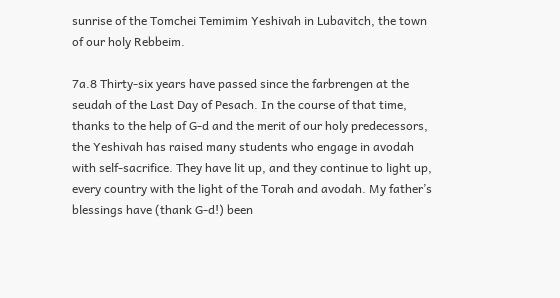sunrise of the Tomchei Temimim Yeshivah in Lubavitch, the town of our holy Rebbeim.

7a.8 Thirty-six years have passed since the farbrengen at the seudah of the Last Day of Pesach. In the course of that time, thanks to the help of G‑d and the merit of our holy predecessors, the Yeshivah has raised many students who engage in avodah with self-sacrifice. They have lit up, and they continue to light up, every country with the light of the Torah and avodah. My father’s blessings have (thank G‑d!) been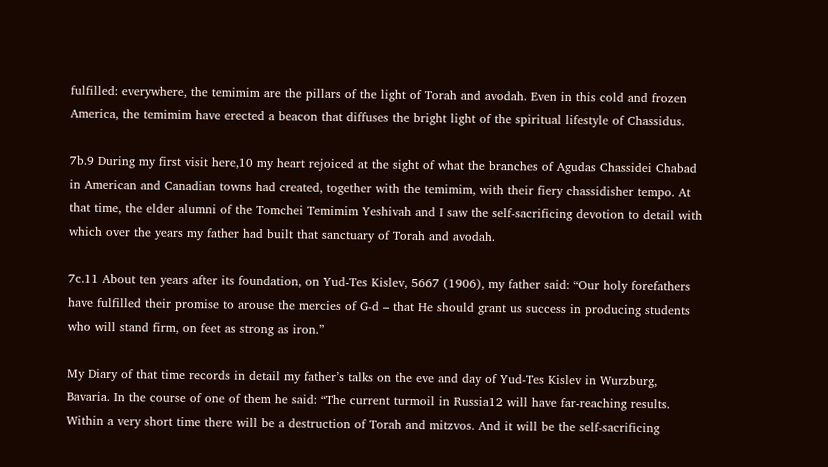fulfilled: everywhere, the temimim are the pillars of the light of Torah and avodah. Even in this cold and frozen America, the temimim have erected a beacon that diffuses the bright light of the spiritual lifestyle of Chassidus.

7b.9 During my first visit here,10 my heart rejoiced at the sight of what the branches of Agudas Chassidei Chabad in American and Canadian towns had created, together with the temimim, with their fiery chassidisher tempo. At that time, the elder alumni of the Tomchei Temimim Yeshivah and I saw the self-sacrificing devotion to detail with which over the years my father had built that sanctuary of Torah and avodah.

7c.11 About ten years after its foundation, on Yud-Tes Kislev, 5667 (1906), my father said: “Our holy forefathers have fulfilled their promise to arouse the mercies of G‑d – that He should grant us success in producing students who will stand firm, on feet as strong as iron.”

My Diary of that time records in detail my father’s talks on the eve and day of Yud-Tes Kislev in Wurzburg, Bavaria. In the course of one of them he said: “The current turmoil in Russia12 will have far-reaching results. Within a very short time there will be a destruction of Torah and mitzvos. And it will be the self-sacrificing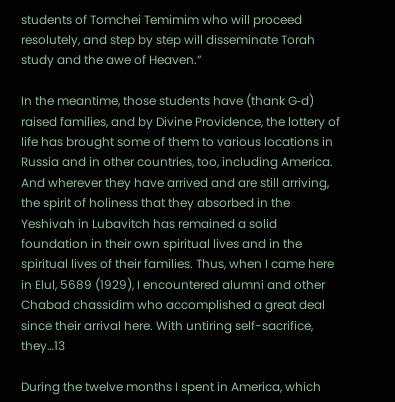students of Tomchei Temimim who will proceed resolutely, and step by step will disseminate Torah study and the awe of Heaven.”

In the meantime, those students have (thank G‑d) raised families, and by Divine Providence, the lottery of life has brought some of them to various locations in Russia and in other countries, too, including America. And wherever they have arrived and are still arriving, the spirit of holiness that they absorbed in the Yeshivah in Lubavitch has remained a solid foundation in their own spiritual lives and in the spiritual lives of their families. Thus, when I came here in Elul, 5689 (1929), I encountered alumni and other Chabad chassidim who accomplished a great deal since their arrival here. With untiring self-sacrifice, they…13

During the twelve months I spent in America, which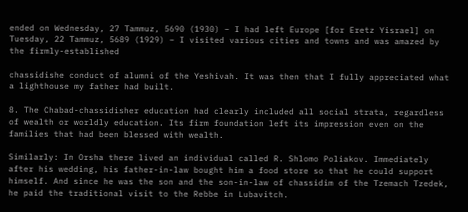ended on Wednesday, 27 Tammuz, 5690 (1930) – I had left Europe [for Eretz Yisrael] on Tuesday, 22 Tammuz, 5689 (1929) – I visited various cities and towns and was amazed by the firmly-established

chassidishe conduct of alumni of the Yeshivah. It was then that I fully appreciated what a lighthouse my father had built.

8. The Chabad-chassidisher education had clearly included all social strata, regardless of wealth or worldly education. Its firm foundation left its impression even on the families that had been blessed with wealth.

Similarly: In Orsha there lived an individual called R. Shlomo Poliakov. Immediately after his wedding, his father-in-law bought him a food store so that he could support himself. And since he was the son and the son-in-law of chassidim of the Tzemach Tzedek, he paid the traditional visit to the Rebbe in Lubavitch.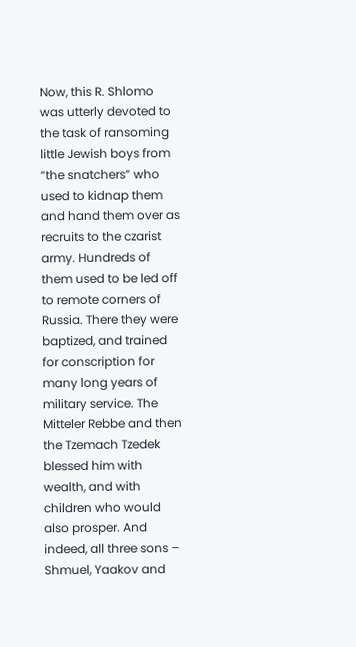Now, this R. Shlomo was utterly devoted to the task of ransoming little Jewish boys from “the snatchers” who used to kidnap them and hand them over as recruits to the czarist army. Hundreds of them used to be led off to remote corners of Russia. There they were baptized, and trained for conscription for many long years of military service. The Mitteler Rebbe and then the Tzemach Tzedek blessed him with wealth, and with children who would also prosper. And indeed, all three sons – Shmuel, Yaakov and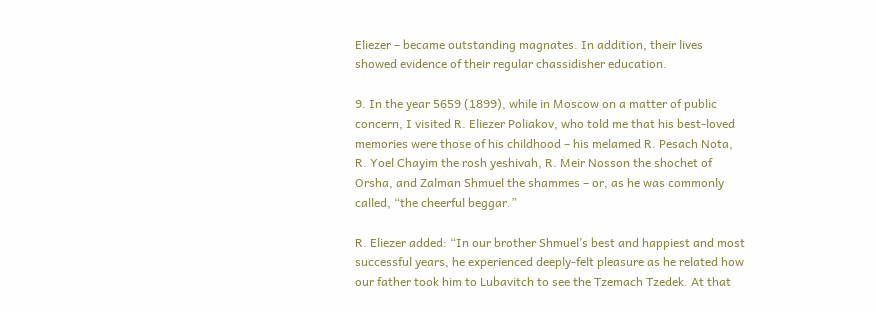Eliezer – became outstanding magnates. In addition, their lives showed evidence of their regular chassidisher education.

9. In the year 5659 (1899), while in Moscow on a matter of public concern, I visited R. Eliezer Poliakov, who told me that his best-loved memories were those of his childhood – his melamed R. Pesach Nota, R. Yoel Chayim the rosh yeshivah, R. Meir Nosson the shochet of Orsha, and Zalman Shmuel the shammes – or, as he was commonly called, “the cheerful beggar.”

R. Eliezer added: “In our brother Shmuel’s best and happiest and most successful years, he experienced deeply-felt pleasure as he related how our father took him to Lubavitch to see the Tzemach Tzedek. At that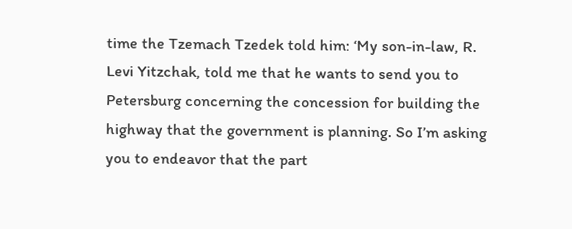time the Tzemach Tzedek told him: ‘My son-in-law, R. Levi Yitzchak, told me that he wants to send you to Petersburg concerning the concession for building the highway that the government is planning. So I’m asking you to endeavor that the part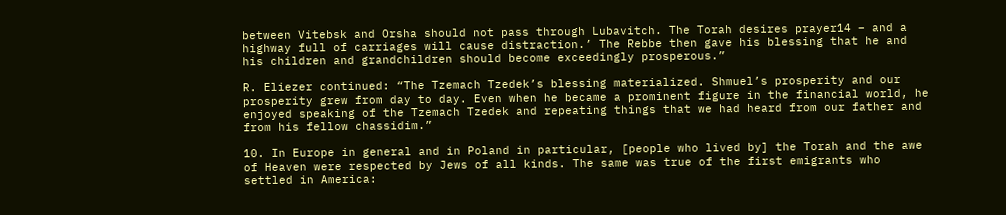between Vitebsk and Orsha should not pass through Lubavitch. The Torah desires prayer14 – and a highway full of carriages will cause distraction.’ The Rebbe then gave his blessing that he and his children and grandchildren should become exceedingly prosperous.”

R. Eliezer continued: “The Tzemach Tzedek’s blessing materialized. Shmuel’s prosperity and our prosperity grew from day to day. Even when he became a prominent figure in the financial world, he enjoyed speaking of the Tzemach Tzedek and repeating things that we had heard from our father and from his fellow chassidim.”

10. In Europe in general and in Poland in particular, [people who lived by] the Torah and the awe of Heaven were respected by Jews of all kinds. The same was true of the first emigrants who settled in America: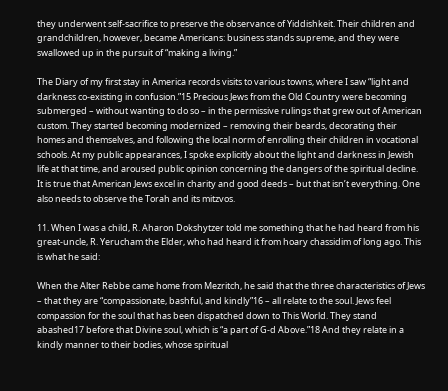they underwent self-sacrifice to preserve the observance of Yiddishkeit. Their children and grandchildren, however, became Americans: business stands supreme, and they were swallowed up in the pursuit of “making a living.”

The Diary of my first stay in America records visits to various towns, where I saw “light and darkness co-existing in confusion.”15 Precious Jews from the Old Country were becoming submerged – without wanting to do so – in the permissive rulings that grew out of American custom. They started becoming modernized – removing their beards, decorating their homes and themselves, and following the local norm of enrolling their children in vocational schools. At my public appearances, I spoke explicitly about the light and darkness in Jewish life at that time, and aroused public opinion concerning the dangers of the spiritual decline. It is true that American Jews excel in charity and good deeds – but that isn’t everything. One also needs to observe the Torah and its mitzvos.

11. When I was a child, R. Aharon Dokshytzer told me something that he had heard from his great-uncle, R. Yerucham the Elder, who had heard it from hoary chassidim of long ago. This is what he said:

When the Alter Rebbe came home from Mezritch, he said that the three characteristics of Jews – that they are “compassionate, bashful, and kindly”16 – all relate to the soul. Jews feel compassion for the soul that has been dispatched down to This World. They stand abashed17 before that Divine soul, which is “a part of G‑d Above.”18 And they relate in a kindly manner to their bodies, whose spiritual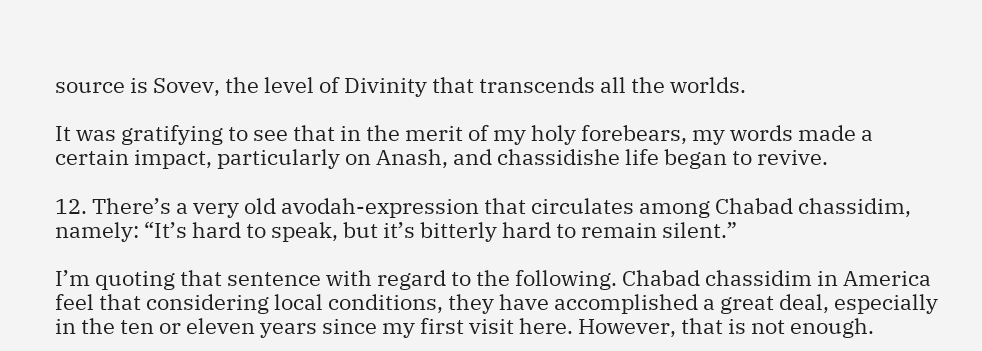source is Sovev, the level of Divinity that transcends all the worlds.

It was gratifying to see that in the merit of my holy forebears, my words made a certain impact, particularly on Anash, and chassidishe life began to revive.

12. There’s a very old avodah-expression that circulates among Chabad chassidim, namely: “It’s hard to speak, but it’s bitterly hard to remain silent.”

I’m quoting that sentence with regard to the following. Chabad chassidim in America feel that considering local conditions, they have accomplished a great deal, especially in the ten or eleven years since my first visit here. However, that is not enough.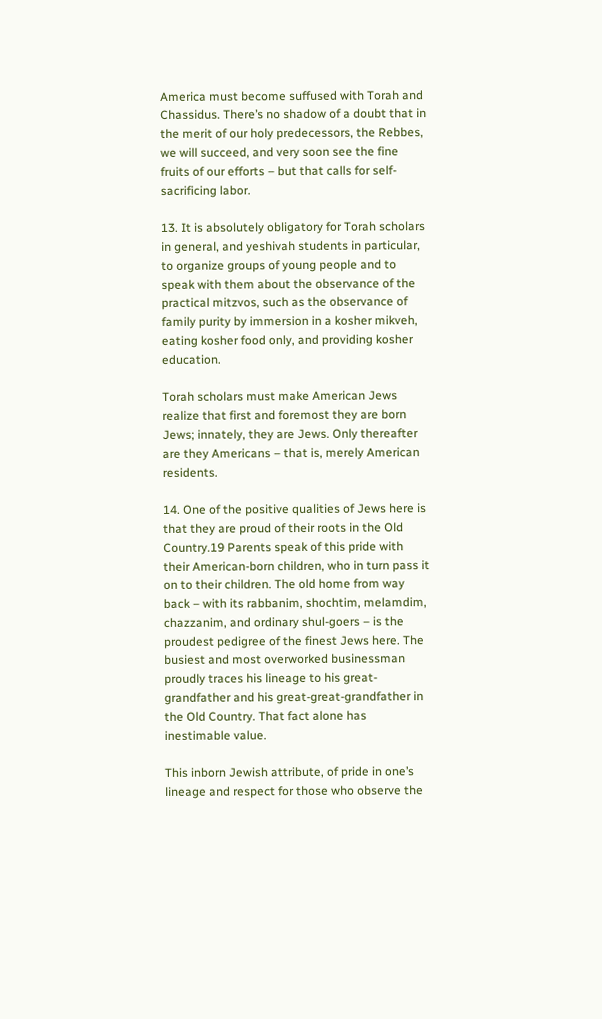America must become suffused with Torah and Chassidus. There’s no shadow of a doubt that in the merit of our holy predecessors, the Rebbes, we will succeed, and very soon see the fine fruits of our efforts – but that calls for self-sacrificing labor.

13. It is absolutely obligatory for Torah scholars in general, and yeshivah students in particular, to organize groups of young people and to speak with them about the observance of the practical mitzvos, such as the observance of family purity by immersion in a kosher mikveh, eating kosher food only, and providing kosher education.

Torah scholars must make American Jews realize that first and foremost they are born Jews; innately, they are Jews. Only thereafter are they Americans – that is, merely American residents.

14. One of the positive qualities of Jews here is that they are proud of their roots in the Old Country.19 Parents speak of this pride with their American-born children, who in turn pass it on to their children. The old home from way back – with its rabbanim, shochtim, melamdim, chazzanim, and ordinary shul-goers – is the proudest pedigree of the finest Jews here. The busiest and most overworked businessman proudly traces his lineage to his great-grandfather and his great-great-grandfather in the Old Country. That fact alone has inestimable value.

This inborn Jewish attribute, of pride in one’s lineage and respect for those who observe the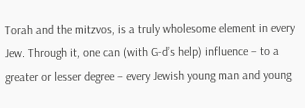Torah and the mitzvos, is a truly wholesome element in every Jew. Through it, one can (with G‑d’s help) influence – to a greater or lesser degree – every Jewish young man and young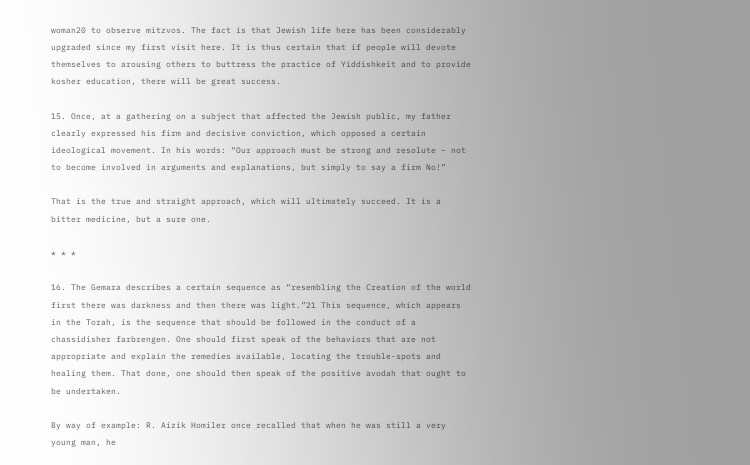woman20 to observe mitzvos. The fact is that Jewish life here has been considerably upgraded since my first visit here. It is thus certain that if people will devote themselves to arousing others to buttress the practice of Yiddishkeit and to provide kosher education, there will be great success.

15. Once, at a gathering on a subject that affected the Jewish public, my father clearly expressed his firm and decisive conviction, which opposed a certain ideological movement. In his words: “Our approach must be strong and resolute – not to become involved in arguments and explanations, but simply to say a firm No!”

That is the true and straight approach, which will ultimately succeed. It is a bitter medicine, but a sure one.

* * *

16. The Gemara describes a certain sequence as “resembling the Creation of the world first there was darkness and then there was light.”21 This sequence, which appears in the Torah, is the sequence that should be followed in the conduct of a chassidisher farbrengen. One should first speak of the behaviors that are not appropriate and explain the remedies available, locating the trouble-spots and healing them. That done, one should then speak of the positive avodah that ought to be undertaken.

By way of example: R. Aizik Homiler once recalled that when he was still a very young man, he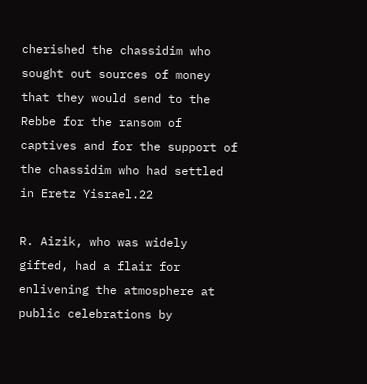cherished the chassidim who sought out sources of money that they would send to the Rebbe for the ransom of captives and for the support of the chassidim who had settled in Eretz Yisrael.22

R. Aizik, who was widely gifted, had a flair for enlivening the atmosphere at public celebrations by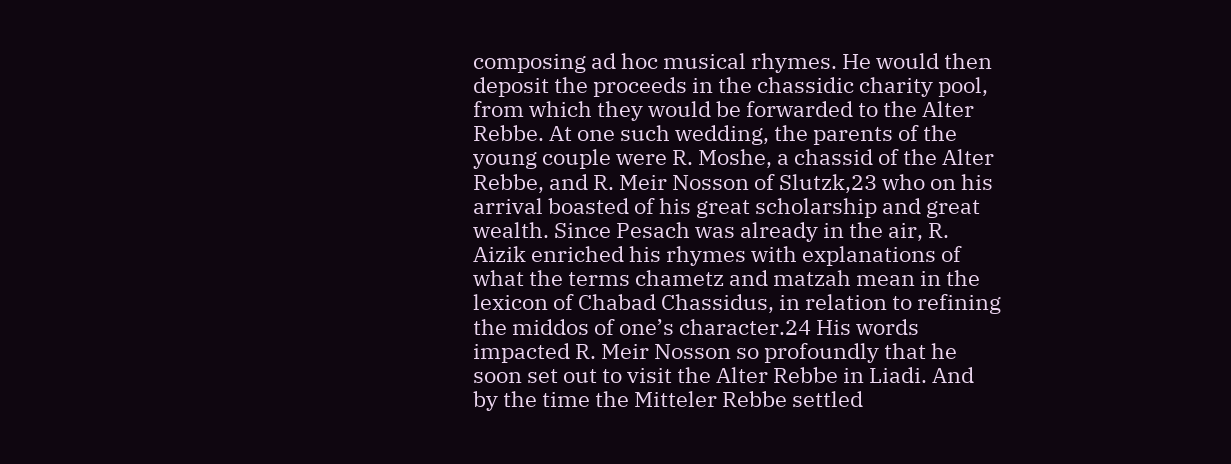composing ad hoc musical rhymes. He would then deposit the proceeds in the chassidic charity pool, from which they would be forwarded to the Alter Rebbe. At one such wedding, the parents of the young couple were R. Moshe, a chassid of the Alter Rebbe, and R. Meir Nosson of Slutzk,23 who on his arrival boasted of his great scholarship and great wealth. Since Pesach was already in the air, R. Aizik enriched his rhymes with explanations of what the terms chametz and matzah mean in the lexicon of Chabad Chassidus, in relation to refining the middos of one’s character.24 His words impacted R. Meir Nosson so profoundly that he soon set out to visit the Alter Rebbe in Liadi. And by the time the Mitteler Rebbe settled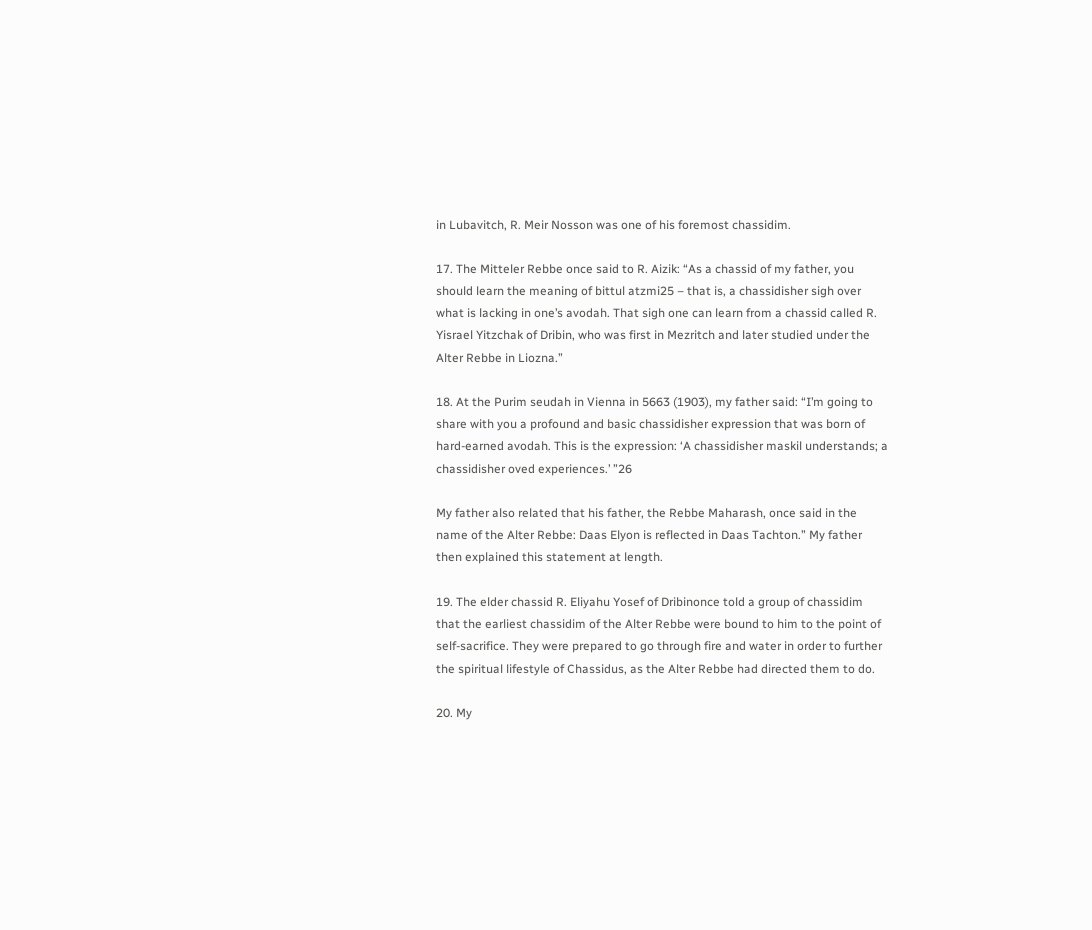in Lubavitch, R. Meir Nosson was one of his foremost chassidim.

17. The Mitteler Rebbe once said to R. Aizik: “As a chassid of my father, you should learn the meaning of bittul atzmi25 – that is, a chassidisher sigh over what is lacking in one’s avodah. That sigh one can learn from a chassid called R. Yisrael Yitzchak of Dribin, who was first in Mezritch and later studied under the Alter Rebbe in Liozna.”

18. At the Purim seudah in Vienna in 5663 (1903), my father said: “I’m going to share with you a profound and basic chassidisher expression that was born of hard-earned avodah. This is the expression: ‘A chassidisher maskil understands; a chassidisher oved experiences.’ ”26

My father also related that his father, the Rebbe Maharash, once said in the name of the Alter Rebbe: Daas Elyon is reflected in Daas Tachton.” My father then explained this statement at length.

19. The elder chassid R. Eliyahu Yosef of Dribinonce told a group of chassidim that the earliest chassidim of the Alter Rebbe were bound to him to the point of self-sacrifice. They were prepared to go through fire and water in order to further the spiritual lifestyle of Chassidus, as the Alter Rebbe had directed them to do.

20. My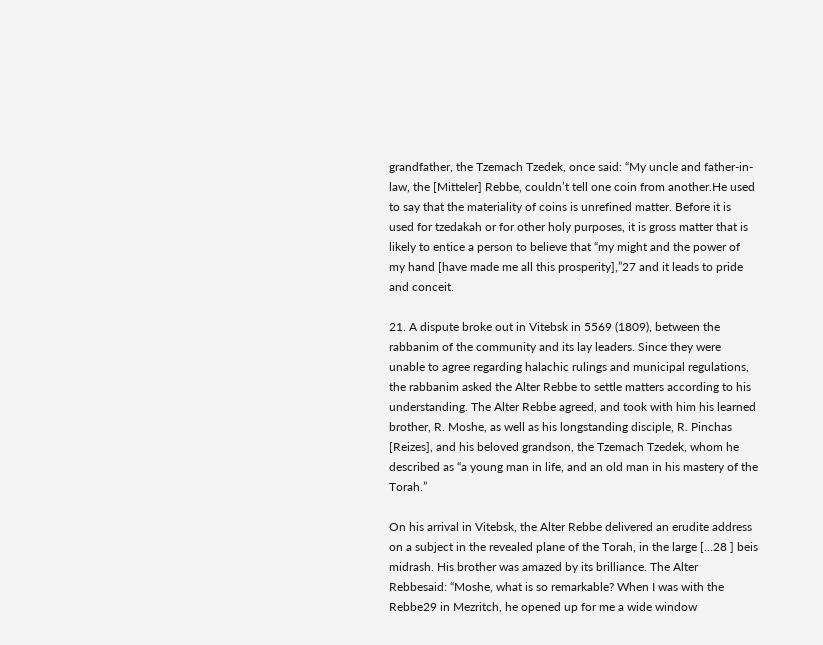grandfather, the Tzemach Tzedek, once said: “My uncle and father-in-law, the [Mitteler] Rebbe, couldn’t tell one coin from another.He used to say that the materiality of coins is unrefined matter. Before it is used for tzedakah or for other holy purposes, it is gross matter that is likely to entice a person to believe that “my might and the power of my hand [have made me all this prosperity],”27 and it leads to pride and conceit.

21. A dispute broke out in Vitebsk in 5569 (1809), between the rabbanim of the community and its lay leaders. Since they were unable to agree regarding halachic rulings and municipal regulations, the rabbanim asked the Alter Rebbe to settle matters according to his understanding. The Alter Rebbe agreed, and took with him his learned brother, R. Moshe, as well as his longstanding disciple, R. Pinchas [Reizes], and his beloved grandson, the Tzemach Tzedek, whom he described as “a young man in life, and an old man in his mastery of the Torah.”

On his arrival in Vitebsk, the Alter Rebbe delivered an erudite address on a subject in the revealed plane of the Torah, in the large […28 ] beis midrash. His brother was amazed by its brilliance. The Alter Rebbesaid: “Moshe, what is so remarkable? When I was with the Rebbe29 in Mezritch, he opened up for me a wide window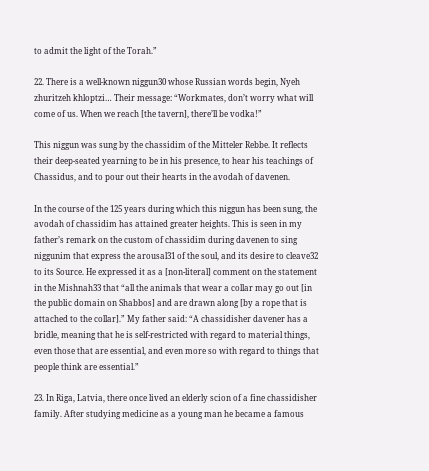to admit the light of the Torah.”

22. There is a well-known niggun30 whose Russian words begin, Nyeh zhuritzeh khloptzi… Their message: “Workmates, don’t worry what will come of us. When we reach [the tavern], there’ll be vodka!”

This niggun was sung by the chassidim of the Mitteler Rebbe. It reflects their deep-seated yearning to be in his presence, to hear his teachings of Chassidus, and to pour out their hearts in the avodah of davenen.

In the course of the 125 years during which this niggun has been sung, the avodah of chassidim has attained greater heights. This is seen in my father’s remark on the custom of chassidim during davenen to sing niggunim that express the arousal31 of the soul, and its desire to cleave32 to its Source. He expressed it as a [non-literal] comment on the statement in the Mishnah33 that “all the animals that wear a collar may go out [in the public domain on Shabbos] and are drawn along [by a rope that is attached to the collar].” My father said: “A chassidisher davener has a bridle, meaning that he is self-restricted with regard to material things, even those that are essential, and even more so with regard to things that people think are essential.”

23. In Riga, Latvia, there once lived an elderly scion of a fine chassidisher family. After studying medicine as a young man he became a famous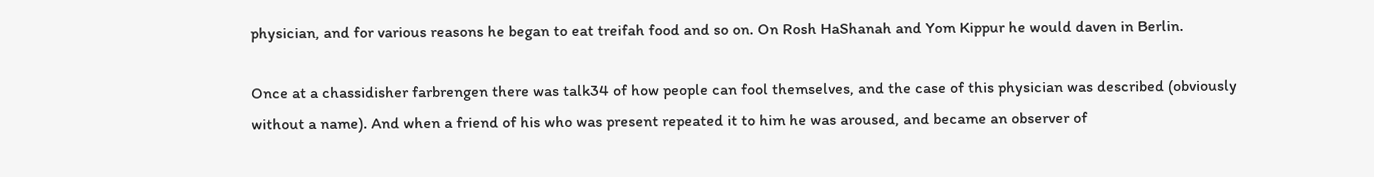physician, and for various reasons he began to eat treifah food and so on. On Rosh HaShanah and Yom Kippur he would daven in Berlin.

Once at a chassidisher farbrengen there was talk34 of how people can fool themselves, and the case of this physician was described (obviously without a name). And when a friend of his who was present repeated it to him he was aroused, and became an observer of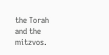the Torah and the mitzvos.